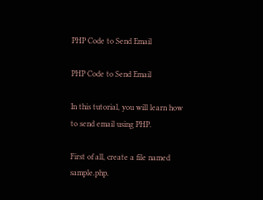PHP Code to Send Email

PHP Code to Send Email

In this tutorial, you will learn how to send email using PHP.

First of all, create a file named sample.php.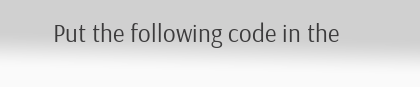Put the following code in the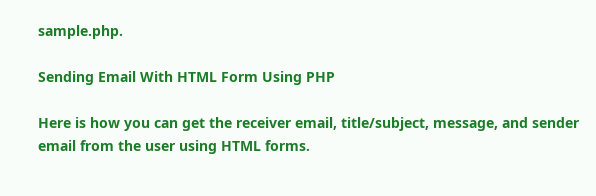sample.php.

Sending Email With HTML Form Using PHP

Here is how you can get the receiver email, title/subject, message, and sender email from the user using HTML forms.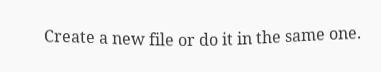Create a new file or do it in the same one.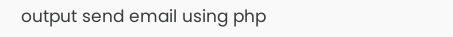output send email using php